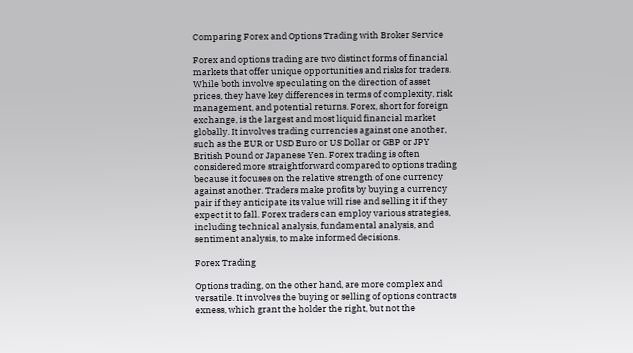Comparing Forex and Options Trading with Broker Service

Forex and options trading are two distinct forms of financial markets that offer unique opportunities and risks for traders. While both involve speculating on the direction of asset prices, they have key differences in terms of complexity, risk management, and potential returns. Forex, short for foreign exchange, is the largest and most liquid financial market globally. It involves trading currencies against one another, such as the EUR or USD Euro or US Dollar or GBP or JPY British Pound or Japanese Yen. Forex trading is often considered more straightforward compared to options trading because it focuses on the relative strength of one currency against another. Traders make profits by buying a currency pair if they anticipate its value will rise and selling it if they expect it to fall. Forex traders can employ various strategies, including technical analysis, fundamental analysis, and sentiment analysis, to make informed decisions.

Forex Trading

Options trading, on the other hand, are more complex and versatile. It involves the buying or selling of options contracts exness, which grant the holder the right, but not the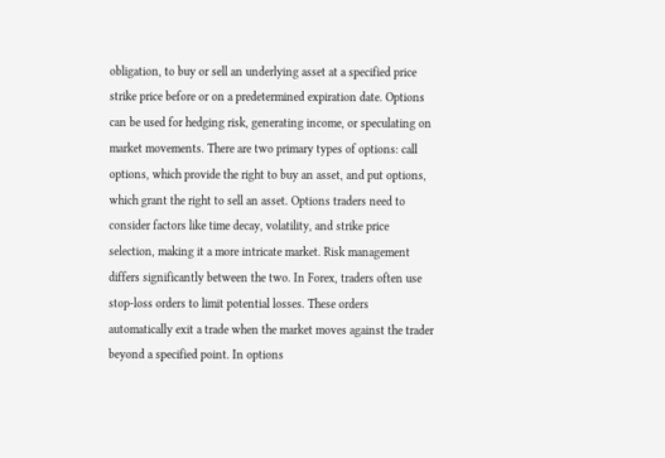obligation, to buy or sell an underlying asset at a specified price strike price before or on a predetermined expiration date. Options can be used for hedging risk, generating income, or speculating on market movements. There are two primary types of options: call options, which provide the right to buy an asset, and put options, which grant the right to sell an asset. Options traders need to consider factors like time decay, volatility, and strike price selection, making it a more intricate market. Risk management differs significantly between the two. In Forex, traders often use stop-loss orders to limit potential losses. These orders automatically exit a trade when the market moves against the trader beyond a specified point. In options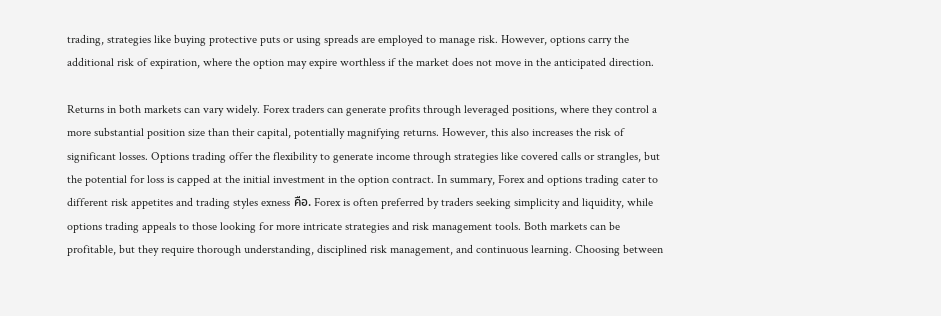trading, strategies like buying protective puts or using spreads are employed to manage risk. However, options carry the additional risk of expiration, where the option may expire worthless if the market does not move in the anticipated direction.

Returns in both markets can vary widely. Forex traders can generate profits through leveraged positions, where they control a more substantial position size than their capital, potentially magnifying returns. However, this also increases the risk of significant losses. Options trading offer the flexibility to generate income through strategies like covered calls or strangles, but the potential for loss is capped at the initial investment in the option contract. In summary, Forex and options trading cater to different risk appetites and trading styles exness คือ. Forex is often preferred by traders seeking simplicity and liquidity, while options trading appeals to those looking for more intricate strategies and risk management tools. Both markets can be profitable, but they require thorough understanding, disciplined risk management, and continuous learning. Choosing between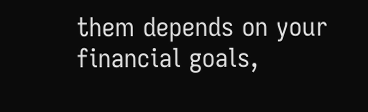them depends on your financial goals,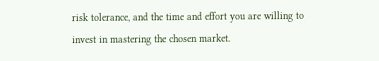risk tolerance, and the time and effort you are willing to invest in mastering the chosen market.